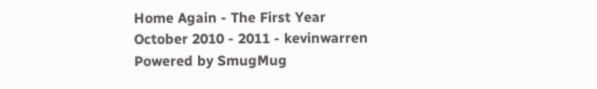Home Again - The First Year October 2010 - 2011 - kevinwarren
Powered by SmugMug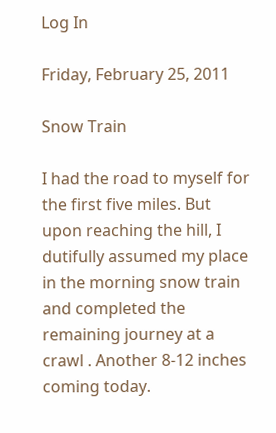Log In

Friday, February 25, 2011

Snow Train

I had the road to myself for the first five miles. But upon reaching the hill, I dutifully assumed my place in the morning snow train and completed the remaining journey at a crawl . Another 8-12 inches coming today.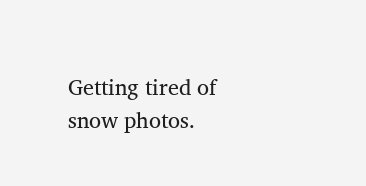Getting tired of snow photos.